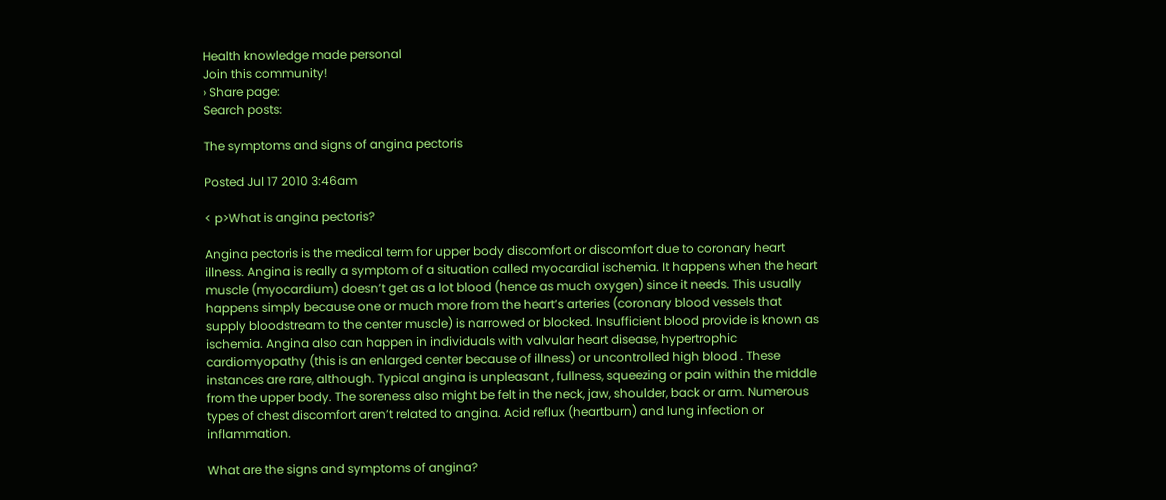Health knowledge made personal
Join this community!
› Share page:
Search posts:

The symptoms and signs of angina pectoris

Posted Jul 17 2010 3:46am

< p>What is angina pectoris?

Angina pectoris is the medical term for upper body discomfort or discomfort due to coronary heart illness. Angina is really a symptom of a situation called myocardial ischemia. It happens when the heart muscle (myocardium) doesn’t get as a lot blood (hence as much oxygen) since it needs. This usually happens simply because one or much more from the heart’s arteries (coronary blood vessels that supply bloodstream to the center muscle) is narrowed or blocked. Insufficient blood provide is known as ischemia. Angina also can happen in individuals with valvular heart disease, hypertrophic cardiomyopathy (this is an enlarged center because of illness) or uncontrolled high blood . These instances are rare, although. Typical angina is unpleasant , fullness, squeezing or pain within the middle from the upper body. The soreness also might be felt in the neck, jaw, shoulder, back or arm. Numerous types of chest discomfort aren’t related to angina. Acid reflux (heartburn) and lung infection or inflammation.

What are the signs and symptoms of angina?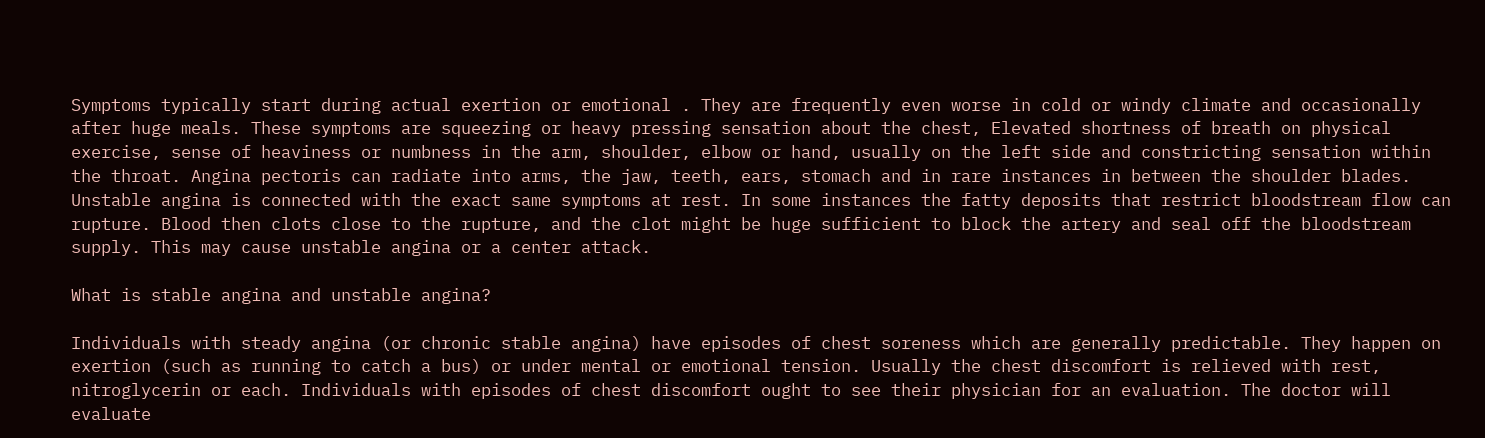Symptoms typically start during actual exertion or emotional . They are frequently even worse in cold or windy climate and occasionally after huge meals. These symptoms are squeezing or heavy pressing sensation about the chest, Elevated shortness of breath on physical exercise, sense of heaviness or numbness in the arm, shoulder, elbow or hand, usually on the left side and constricting sensation within the throat. Angina pectoris can radiate into arms, the jaw, teeth, ears, stomach and in rare instances in between the shoulder blades. Unstable angina is connected with the exact same symptoms at rest. In some instances the fatty deposits that restrict bloodstream flow can rupture. Blood then clots close to the rupture, and the clot might be huge sufficient to block the artery and seal off the bloodstream supply. This may cause unstable angina or a center attack.

What is stable angina and unstable angina?

Individuals with steady angina (or chronic stable angina) have episodes of chest soreness which are generally predictable. They happen on exertion (such as running to catch a bus) or under mental or emotional tension. Usually the chest discomfort is relieved with rest, nitroglycerin or each. Individuals with episodes of chest discomfort ought to see their physician for an evaluation. The doctor will evaluate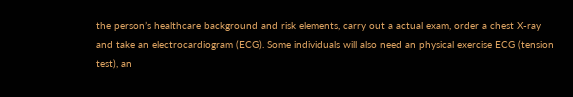the person’s healthcare background and risk elements, carry out a actual exam, order a chest X-ray and take an electrocardiogram (ECG). Some individuals will also need an physical exercise ECG (tension test), an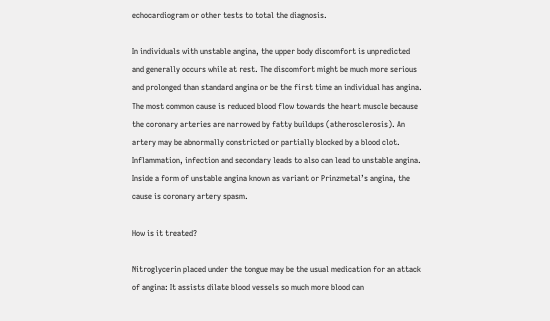echocardiogram or other tests to total the diagnosis.

In individuals with unstable angina, the upper body discomfort is unpredicted and generally occurs while at rest. The discomfort might be much more serious and prolonged than standard angina or be the first time an individual has angina. The most common cause is reduced blood flow towards the heart muscle because the coronary arteries are narrowed by fatty buildups (atherosclerosis). An artery may be abnormally constricted or partially blocked by a blood clot. Inflammation, infection and secondary leads to also can lead to unstable angina. Inside a form of unstable angina known as variant or Prinzmetal’s angina, the cause is coronary artery spasm.

How is it treated?

Nitroglycerin placed under the tongue may be the usual medication for an attack of angina: It assists dilate blood vessels so much more blood can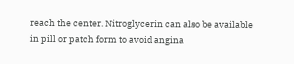reach the center. Nitroglycerin can also be available in pill or patch form to avoid angina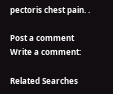pectoris chest pain. .

Post a comment
Write a comment:

Related Searches